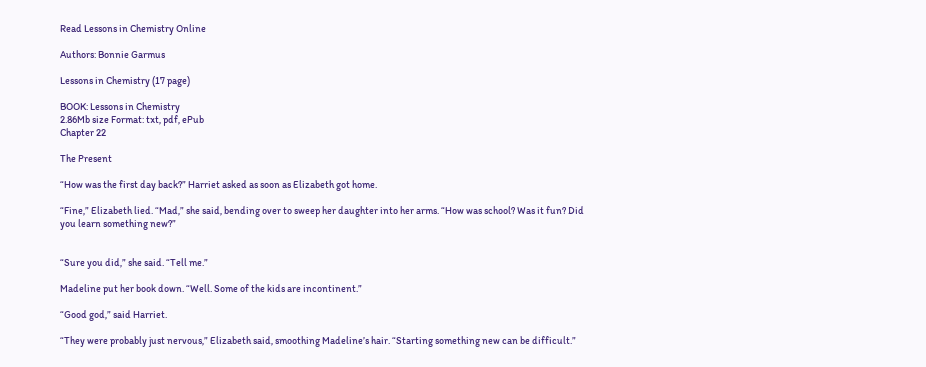Read Lessons in Chemistry Online

Authors: Bonnie Garmus

Lessons in Chemistry (17 page)

BOOK: Lessons in Chemistry
2.86Mb size Format: txt, pdf, ePub
Chapter 22

The Present

“How was the first day back?” Harriet asked as soon as Elizabeth got home.

“Fine,” Elizabeth lied. “Mad,” she said, bending over to sweep her daughter into her arms. “How was school? Was it fun? Did you learn something new?”


“Sure you did,” she said. “Tell me.”

Madeline put her book down. “Well. Some of the kids are incontinent.”

“Good god,” said Harriet.

“They were probably just nervous,” Elizabeth said, smoothing Madeline’s hair. “Starting something new can be difficult.”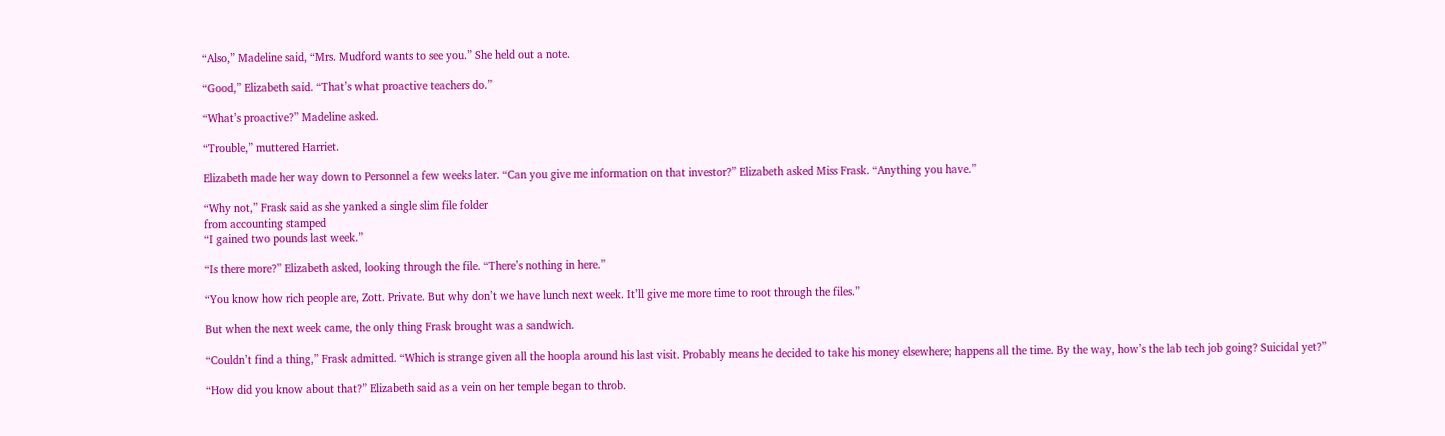“Also,” Madeline said, “Mrs. Mudford wants to see you.” She held out a note.

“Good,” Elizabeth said. “That’s what proactive teachers do.”

“What’s proactive?” Madeline asked.

“Trouble,” muttered Harriet.

Elizabeth made her way down to Personnel a few weeks later. “Can you give me information on that investor?” Elizabeth asked Miss Frask. “Anything you have.”

“Why not,” Frask said as she yanked a single slim file folder
from accounting stamped
“I gained two pounds last week.”

“Is there more?” Elizabeth asked, looking through the file. “There’s nothing in here.”

“You know how rich people are, Zott. Private. But why don’t we have lunch next week. It’ll give me more time to root through the files.”

But when the next week came, the only thing Frask brought was a sandwich.

“Couldn’t find a thing,” Frask admitted. “Which is strange given all the hoopla around his last visit. Probably means he decided to take his money elsewhere; happens all the time. By the way, how’s the lab tech job going? Suicidal yet?”

“How did you know about that?” Elizabeth said as a vein on her temple began to throb.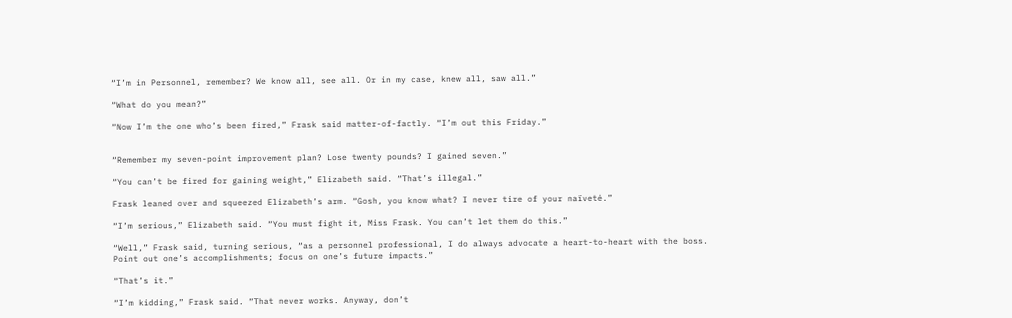“I’m in Personnel, remember? We know all, see all. Or in my case, knew all, saw all.”

“What do you mean?”

“Now I’m the one who’s been fired,” Frask said matter-of-factly. “I’m out this Friday.”


“Remember my seven-point improvement plan? Lose twenty pounds? I gained seven.”

“You can’t be fired for gaining weight,” Elizabeth said. “That’s illegal.”

Frask leaned over and squeezed Elizabeth’s arm. “Gosh, you know what? I never tire of your naïveté.”

“I’m serious,” Elizabeth said. “You must fight it, Miss Frask. You can’t let them do this.”

“Well,” Frask said, turning serious, “as a personnel professional, I do always advocate a heart-to-heart with the boss. Point out one’s accomplishments; focus on one’s future impacts.”

“That’s it.”

“I’m kidding,” Frask said. “That never works. Anyway, don’t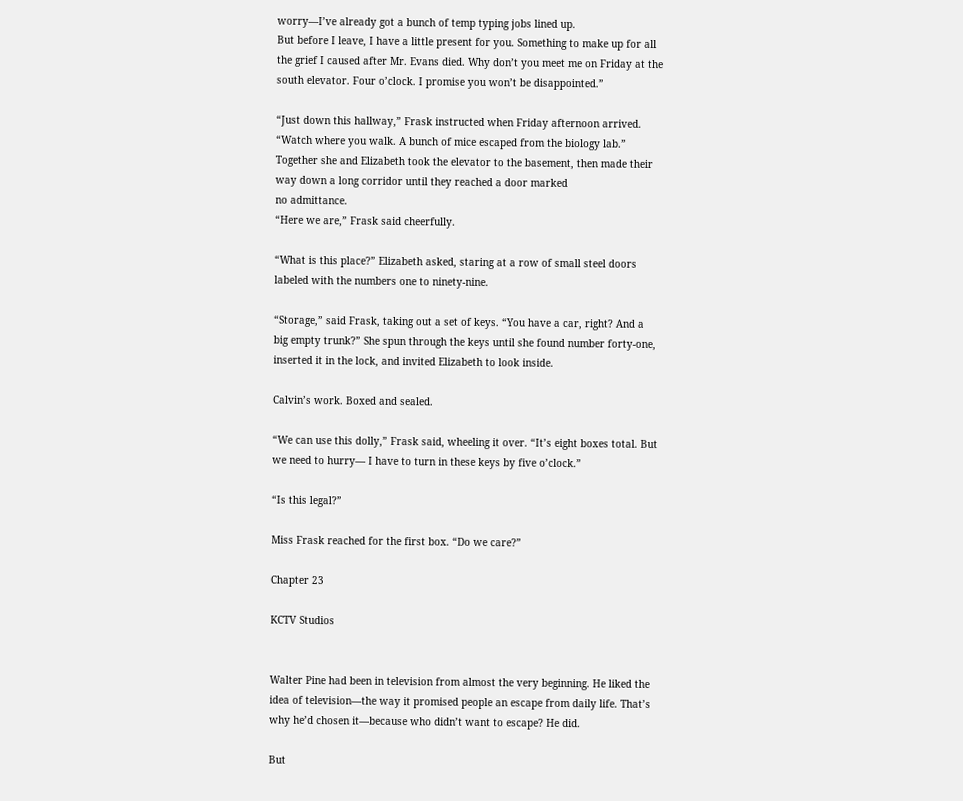worry—I’ve already got a bunch of temp typing jobs lined up.
But before I leave, I have a little present for you. Something to make up for all the grief I caused after Mr. Evans died. Why don’t you meet me on Friday at the south elevator. Four o’clock. I promise you won’t be disappointed.”

“Just down this hallway,” Frask instructed when Friday afternoon arrived. “Watch where you walk. A bunch of mice escaped from the biology lab.” Together she and Elizabeth took the elevator to the basement, then made their way down a long corridor until they reached a door marked
no admittance.
“Here we are,” Frask said cheerfully.

“What is this place?” Elizabeth asked, staring at a row of small steel doors labeled with the numbers one to ninety-nine.

“Storage,” said Frask, taking out a set of keys. “You have a car, right? And a big empty trunk?” She spun through the keys until she found number forty-one, inserted it in the lock, and invited Elizabeth to look inside.

Calvin’s work. Boxed and sealed.

“We can use this dolly,” Frask said, wheeling it over. “It’s eight boxes total. But we need to hurry— I have to turn in these keys by five o’clock.”

“Is this legal?”

Miss Frask reached for the first box. “Do we care?”

Chapter 23

KCTV Studios


Walter Pine had been in television from almost the very beginning. He liked the idea of television—the way it promised people an escape from daily life. That’s why he’d chosen it—because who didn’t want to escape? He did.

But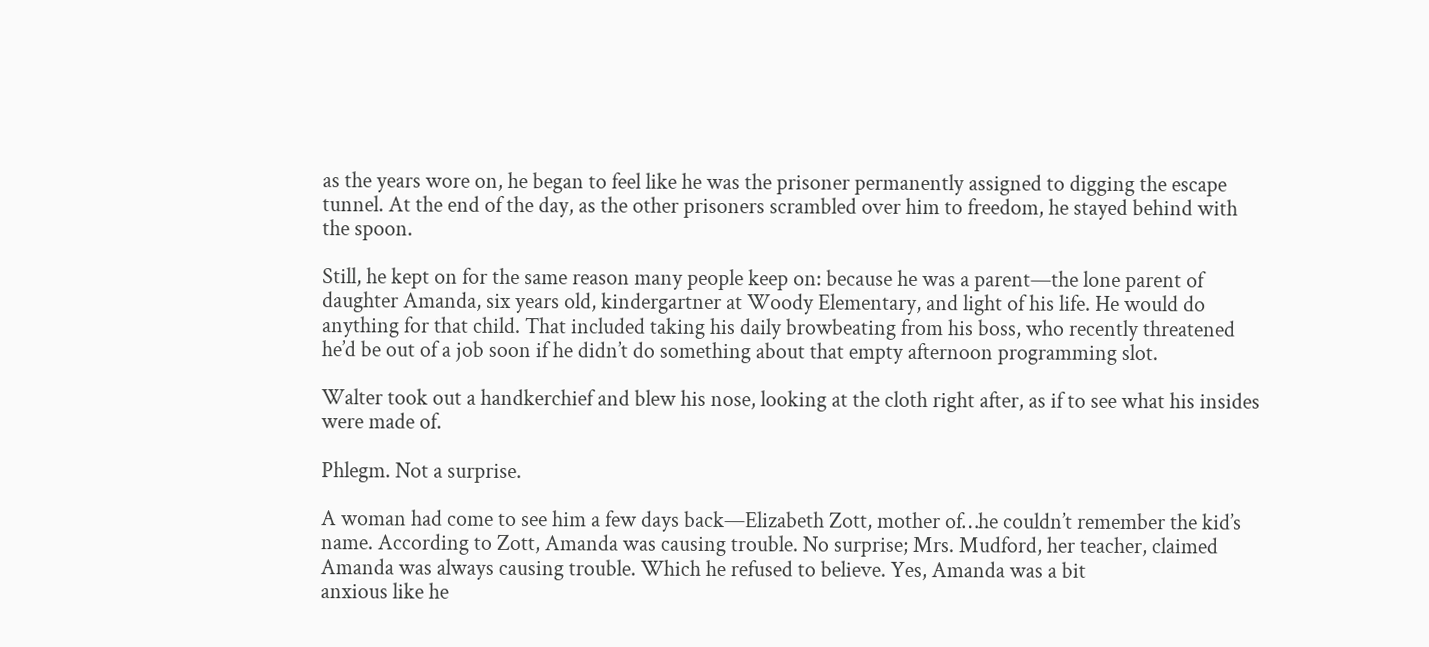as the years wore on, he began to feel like he was the prisoner permanently assigned to digging the escape tunnel. At the end of the day, as the other prisoners scrambled over him to freedom, he stayed behind with the spoon.

Still, he kept on for the same reason many people keep on: because he was a parent—the lone parent of daughter Amanda, six years old, kindergartner at Woody Elementary, and light of his life. He would do anything for that child. That included taking his daily browbeating from his boss, who recently threatened he’d be out of a job soon if he didn’t do something about that empty afternoon programming slot.

Walter took out a handkerchief and blew his nose, looking at the cloth right after, as if to see what his insides were made of.

Phlegm. Not a surprise.

A woman had come to see him a few days back—Elizabeth Zott, mother of…he couldn’t remember the kid’s name. According to Zott, Amanda was causing trouble. No surprise; Mrs. Mudford, her teacher, claimed Amanda was always causing trouble. Which he refused to believe. Yes, Amanda was a bit
anxious like he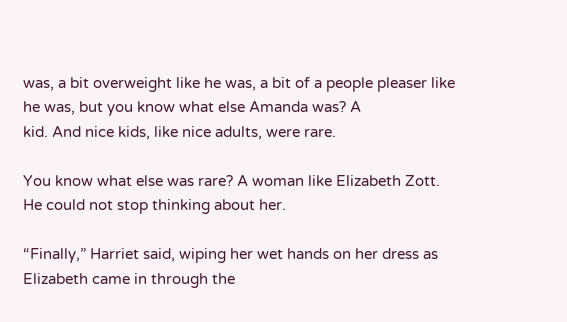was, a bit overweight like he was, a bit of a people pleaser like he was, but you know what else Amanda was? A
kid. And nice kids, like nice adults, were rare.

You know what else was rare? A woman like Elizabeth Zott. He could not stop thinking about her.

“Finally,” Harriet said, wiping her wet hands on her dress as Elizabeth came in through the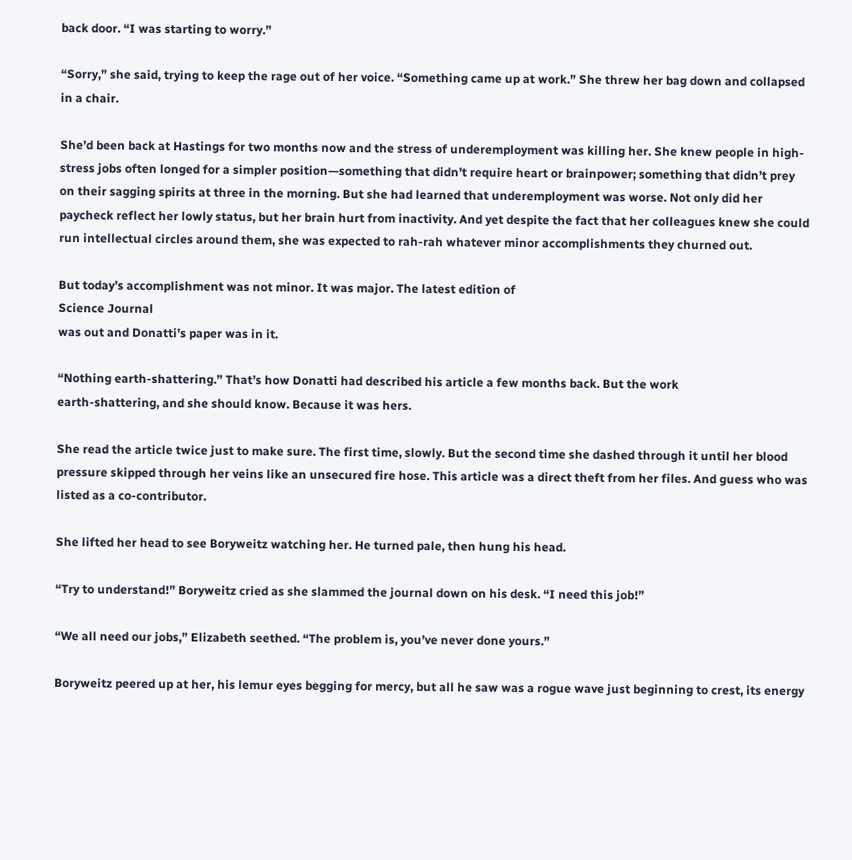back door. “I was starting to worry.”

“Sorry,” she said, trying to keep the rage out of her voice. “Something came up at work.” She threw her bag down and collapsed in a chair.

She’d been back at Hastings for two months now and the stress of underemployment was killing her. She knew people in high-stress jobs often longed for a simpler position—something that didn’t require heart or brainpower; something that didn’t prey on their sagging spirits at three in the morning. But she had learned that underemployment was worse. Not only did her paycheck reflect her lowly status, but her brain hurt from inactivity. And yet despite the fact that her colleagues knew she could run intellectual circles around them, she was expected to rah-rah whatever minor accomplishments they churned out.

But today’s accomplishment was not minor. It was major. The latest edition of
Science Journal
was out and Donatti’s paper was in it.

“Nothing earth-shattering.” That’s how Donatti had described his article a few months back. But the work
earth-shattering, and she should know. Because it was hers.

She read the article twice just to make sure. The first time, slowly. But the second time she dashed through it until her blood pressure skipped through her veins like an unsecured fire hose. This article was a direct theft from her files. And guess who was listed as a co-contributor.

She lifted her head to see Boryweitz watching her. He turned pale, then hung his head.

“Try to understand!” Boryweitz cried as she slammed the journal down on his desk. “I need this job!”

“We all need our jobs,” Elizabeth seethed. “The problem is, you’ve never done yours.”

Boryweitz peered up at her, his lemur eyes begging for mercy, but all he saw was a rogue wave just beginning to crest, its energy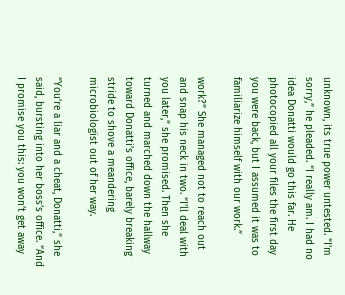unknown, its true power untested. “I’m sorry,” he pleaded. “I really am. I had no idea Donatti would go this far. He photocopied all your files the first day you were back, but I assumed it was to familiarize himself with our work.”

work?” She managed not to reach out and snap his neck in two. “I’ll deal with you later,” she promised. Then she turned and marched down the hallway toward Donatti’s office, barely breaking stride to shove a meandering microbiologist out of her way.

“You’re a liar and a cheat, Donatti,” she said, bursting into her boss’s office. “And I promise you this: you won’t get away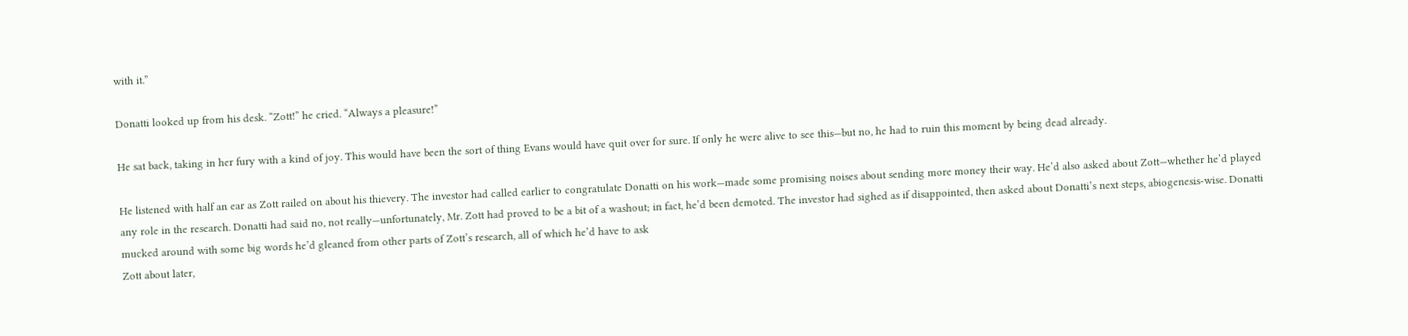with it.”

Donatti looked up from his desk. “Zott!” he cried. “Always a pleasure!”

He sat back, taking in her fury with a kind of joy. This would have been the sort of thing Evans would have quit over for sure. If only he were alive to see this—but no, he had to ruin this moment by being dead already.

He listened with half an ear as Zott railed on about his thievery. The investor had called earlier to congratulate Donatti on his work—made some promising noises about sending more money their way. He’d also asked about Zott—whether he’d played any role in the research. Donatti had said no, not really—unfortunately, Mr. Zott had proved to be a bit of a washout; in fact, he’d been demoted. The investor had sighed as if disappointed, then asked about Donatti’s next steps, abiogenesis-wise. Donatti mucked around with some big words he’d gleaned from other parts of Zott’s research, all of which he’d have to ask
Zott about later,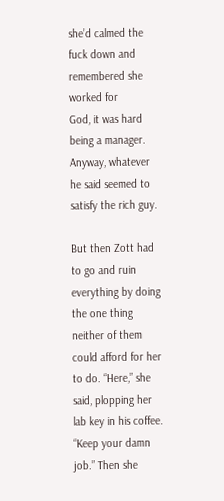she’d calmed the fuck down and remembered she worked for
God, it was hard being a manager. Anyway, whatever he said seemed to satisfy the rich guy.

But then Zott had to go and ruin everything by doing the one thing neither of them could afford for her to do. “Here,” she said, plopping her lab key in his coffee. “Keep your damn job.” Then she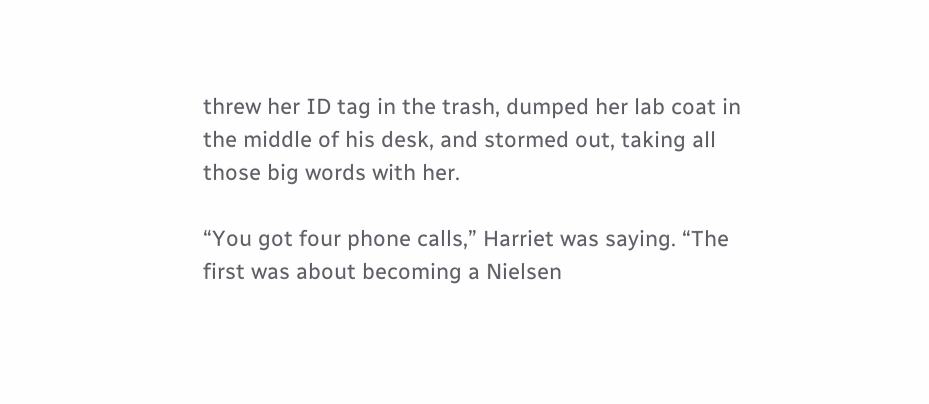threw her ID tag in the trash, dumped her lab coat in the middle of his desk, and stormed out, taking all those big words with her.

“You got four phone calls,” Harriet was saying. “The first was about becoming a Nielsen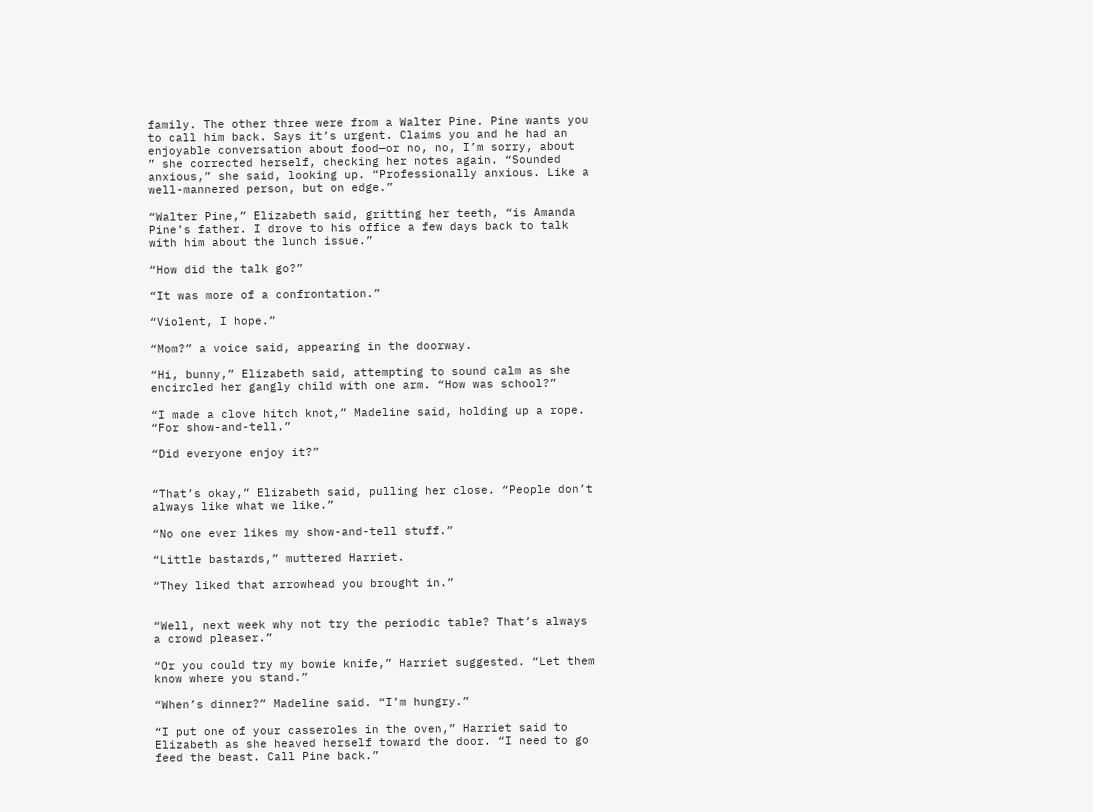family. The other three were from a Walter Pine. Pine wants you to call him back. Says it’s urgent. Claims you and he had an enjoyable conversation about food—or no, no, I’m sorry, about
” she corrected herself, checking her notes again. “Sounded anxious,” she said, looking up. “Professionally anxious. Like a well-mannered person, but on edge.”

“Walter Pine,” Elizabeth said, gritting her teeth, “is Amanda Pine’s father. I drove to his office a few days back to talk with him about the lunch issue.”

“How did the talk go?”

“It was more of a confrontation.”

“Violent, I hope.”

“Mom?” a voice said, appearing in the doorway.

“Hi, bunny,” Elizabeth said, attempting to sound calm as she encircled her gangly child with one arm. “How was school?”

“I made a clove hitch knot,” Madeline said, holding up a rope. “For show-and-tell.”

“Did everyone enjoy it?”


“That’s okay,” Elizabeth said, pulling her close. “People don’t always like what we like.”

“No one ever likes my show-and-tell stuff.”

“Little bastards,” muttered Harriet.

“They liked that arrowhead you brought in.”


“Well, next week why not try the periodic table? That’s always a crowd pleaser.”

“Or you could try my bowie knife,” Harriet suggested. “Let them know where you stand.”

“When’s dinner?” Madeline said. “I’m hungry.”

“I put one of your casseroles in the oven,” Harriet said to Elizabeth as she heaved herself toward the door. “I need to go feed the beast. Call Pine back.”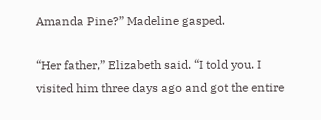Amanda Pine?” Madeline gasped.

“Her father,” Elizabeth said. “I told you. I visited him three days ago and got the entire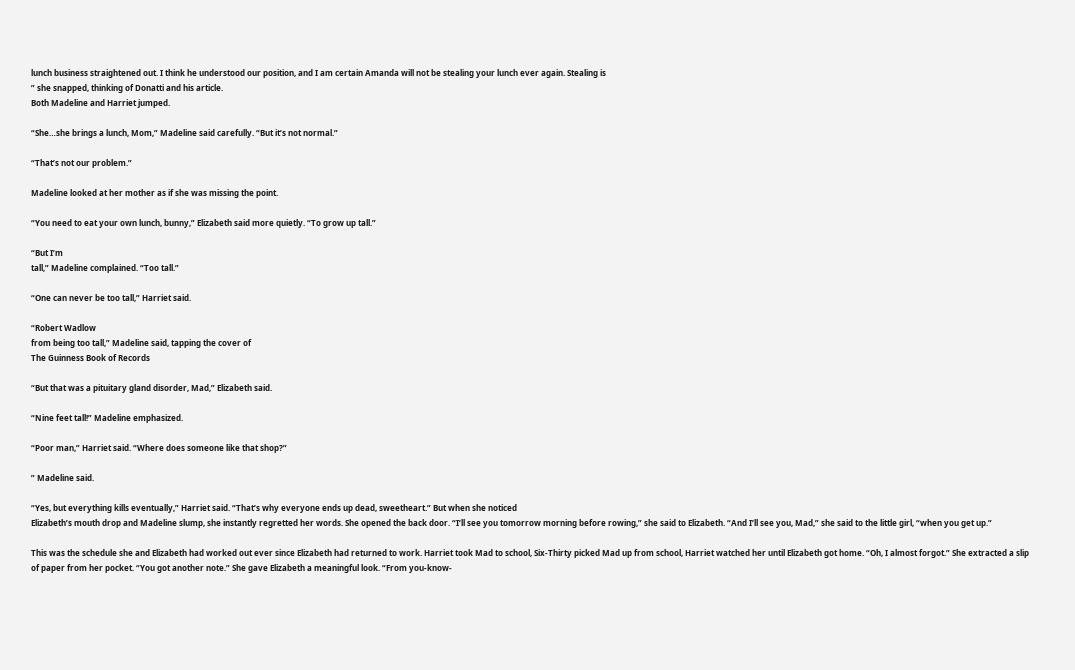lunch business straightened out. I think he understood our position, and I am certain Amanda will not be stealing your lunch ever again. Stealing is
” she snapped, thinking of Donatti and his article.
Both Madeline and Harriet jumped.

“She…she brings a lunch, Mom,” Madeline said carefully. “But it’s not normal.”

“That’s not our problem.”

Madeline looked at her mother as if she was missing the point.

“You need to eat your own lunch, bunny,” Elizabeth said more quietly. “To grow up tall.”

“But I’m
tall,” Madeline complained. “Too tall.”

“One can never be too tall,” Harriet said.

“Robert Wadlow
from being too tall,” Madeline said, tapping the cover of
The Guinness Book of Records

“But that was a pituitary gland disorder, Mad,” Elizabeth said.

“Nine feet tall!” Madeline emphasized.

“Poor man,” Harriet said. “Where does someone like that shop?”

” Madeline said.

“Yes, but everything kills eventually,” Harriet said. “That’s why everyone ends up dead, sweetheart.” But when she noticed
Elizabeth’s mouth drop and Madeline slump, she instantly regretted her words. She opened the back door. “I’ll see you tomorrow morning before rowing,” she said to Elizabeth. “And I’ll see you, Mad,” she said to the little girl, “when you get up.”

This was the schedule she and Elizabeth had worked out ever since Elizabeth had returned to work. Harriet took Mad to school, Six-Thirty picked Mad up from school, Harriet watched her until Elizabeth got home. “Oh, I almost forgot.” She extracted a slip of paper from her pocket. “You got another note.” She gave Elizabeth a meaningful look. “From you-know-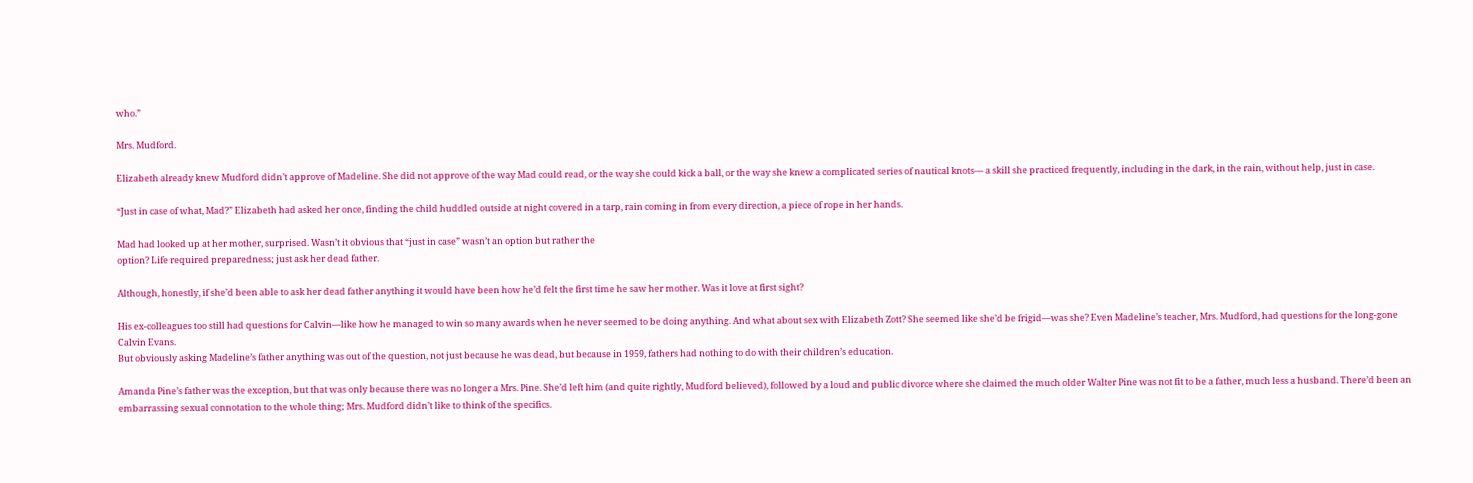who.”

Mrs. Mudford.

Elizabeth already knew Mudford didn’t approve of Madeline. She did not approve of the way Mad could read, or the way she could kick a ball, or the way she knew a complicated series of nautical knots— a skill she practiced frequently, including in the dark, in the rain, without help, just in case.

“Just in case of what, Mad?” Elizabeth had asked her once, finding the child huddled outside at night covered in a tarp, rain coming in from every direction, a piece of rope in her hands.

Mad had looked up at her mother, surprised. Wasn’t it obvious that “just in case” wasn’t an option but rather the
option? Life required preparedness; just ask her dead father.

Although, honestly, if she’d been able to ask her dead father anything it would have been how he’d felt the first time he saw her mother. Was it love at first sight?

His ex-colleagues too still had questions for Calvin—like how he managed to win so many awards when he never seemed to be doing anything. And what about sex with Elizabeth Zott? She seemed like she’d be frigid—was she? Even Madeline’s teacher, Mrs. Mudford, had questions for the long-gone Calvin Evans.
But obviously asking Madeline’s father anything was out of the question, not just because he was dead, but because in 1959, fathers had nothing to do with their children’s education.

Amanda Pine’s father was the exception, but that was only because there was no longer a Mrs. Pine. She’d left him (and quite rightly, Mudford believed), followed by a loud and public divorce where she claimed the much older Walter Pine was not fit to be a father, much less a husband. There’d been an embarrassing sexual connotation to the whole thing; Mrs. Mudford didn’t like to think of the specifics.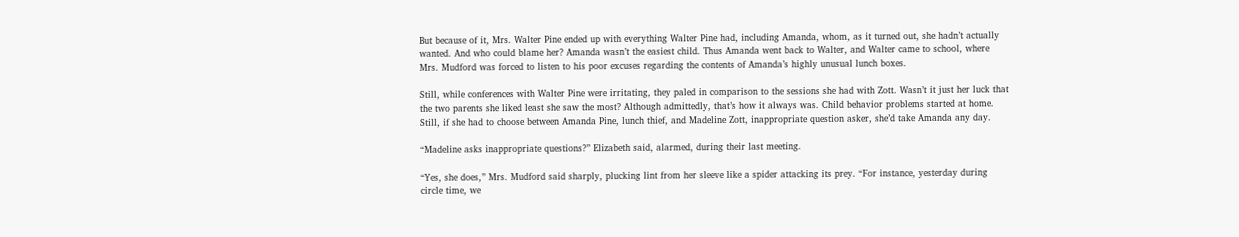But because of it, Mrs. Walter Pine ended up with everything Walter Pine had, including Amanda, whom, as it turned out, she hadn’t actually wanted. And who could blame her? Amanda wasn’t the easiest child. Thus Amanda went back to Walter, and Walter came to school, where Mrs. Mudford was forced to listen to his poor excuses regarding the contents of Amanda’s highly unusual lunch boxes.

Still, while conferences with Walter Pine were irritating, they paled in comparison to the sessions she had with Zott. Wasn’t it just her luck that the two parents she liked least she saw the most? Although admittedly, that’s how it always was. Child behavior problems started at home. Still, if she had to choose between Amanda Pine, lunch thief, and Madeline Zott, inappropriate question asker, she’d take Amanda any day.

“Madeline asks inappropriate questions?” Elizabeth said, alarmed, during their last meeting.

“Yes, she does,” Mrs. Mudford said sharply, plucking lint from her sleeve like a spider attacking its prey. “For instance, yesterday during circle time, we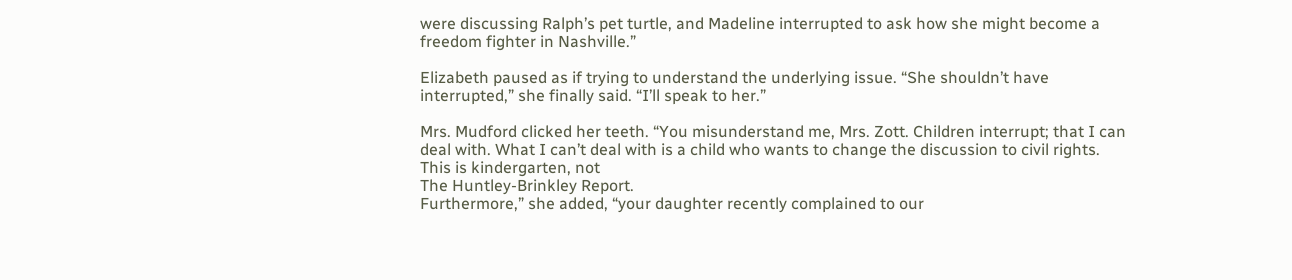were discussing Ralph’s pet turtle, and Madeline interrupted to ask how she might become a freedom fighter in Nashville.”

Elizabeth paused as if trying to understand the underlying issue. “She shouldn’t have interrupted,” she finally said. “I’ll speak to her.”

Mrs. Mudford clicked her teeth. “You misunderstand me, Mrs. Zott. Children interrupt; that I can deal with. What I can’t deal with is a child who wants to change the discussion to civil rights. This is kindergarten, not
The Huntley-Brinkley Report.
Furthermore,” she added, “your daughter recently complained to our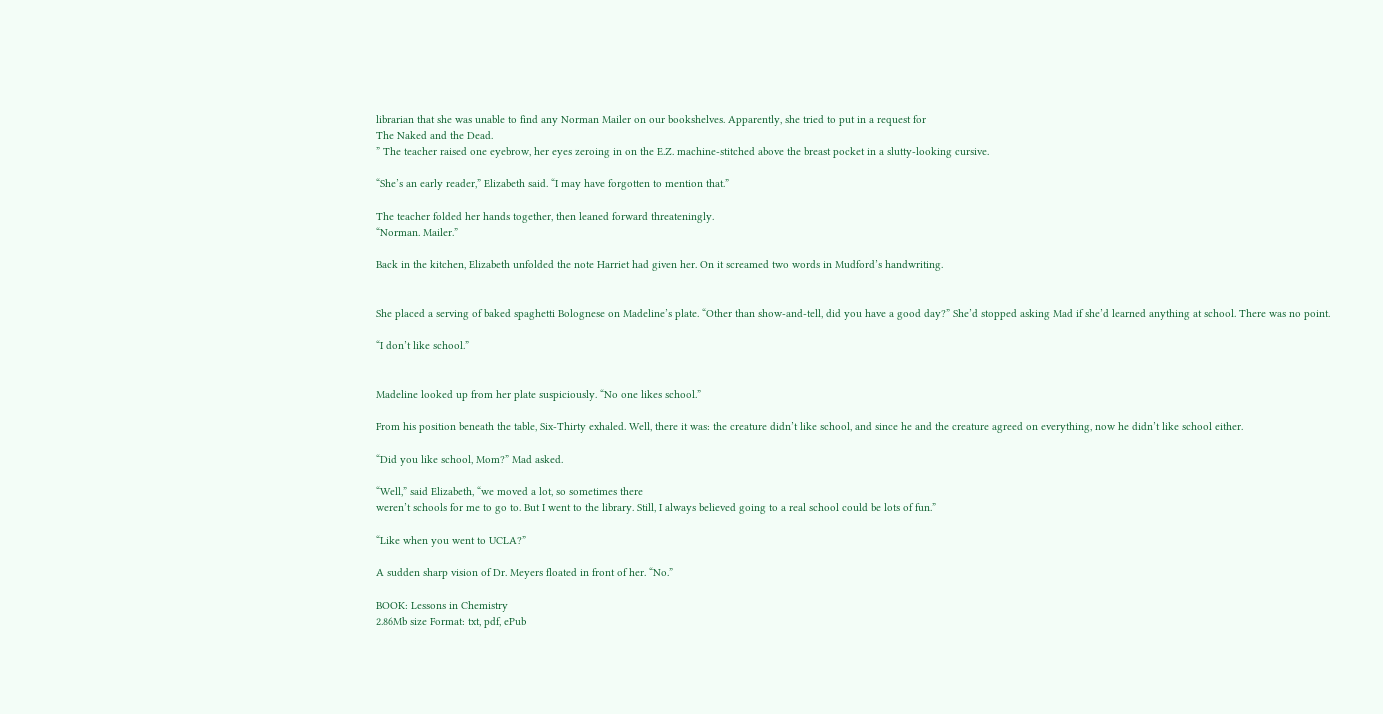librarian that she was unable to find any Norman Mailer on our bookshelves. Apparently, she tried to put in a request for
The Naked and the Dead.
” The teacher raised one eyebrow, her eyes zeroing in on the E.Z. machine-stitched above the breast pocket in a slutty-looking cursive.

“She’s an early reader,” Elizabeth said. “I may have forgotten to mention that.”

The teacher folded her hands together, then leaned forward threateningly.
“Norman. Mailer.”

Back in the kitchen, Elizabeth unfolded the note Harriet had given her. On it screamed two words in Mudford’s handwriting.


She placed a serving of baked spaghetti Bolognese on Madeline’s plate. “Other than show-and-tell, did you have a good day?” She’d stopped asking Mad if she’d learned anything at school. There was no point.

“I don’t like school.”


Madeline looked up from her plate suspiciously. “No one likes school.”

From his position beneath the table, Six-Thirty exhaled. Well, there it was: the creature didn’t like school, and since he and the creature agreed on everything, now he didn’t like school either.

“Did you like school, Mom?” Mad asked.

“Well,” said Elizabeth, “we moved a lot, so sometimes there
weren’t schools for me to go to. But I went to the library. Still, I always believed going to a real school could be lots of fun.”

“Like when you went to UCLA?”

A sudden sharp vision of Dr. Meyers floated in front of her. “No.”

BOOK: Lessons in Chemistry
2.86Mb size Format: txt, pdf, ePub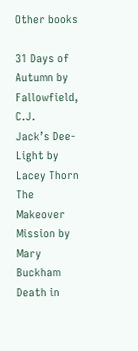Other books

31 Days of Autumn by Fallowfield, C.J.
Jack’s Dee-Light by Lacey Thorn
The Makeover Mission by Mary Buckham
Death in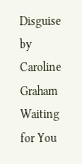Disguise by Caroline Graham
Waiting for You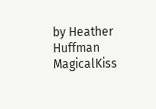by Heather Huffman
MagicalKiss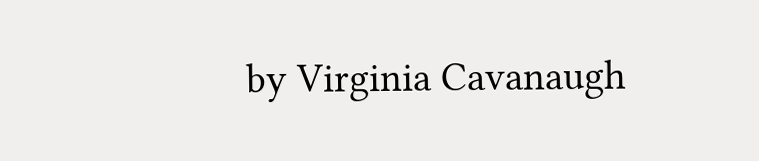by Virginia Cavanaugh